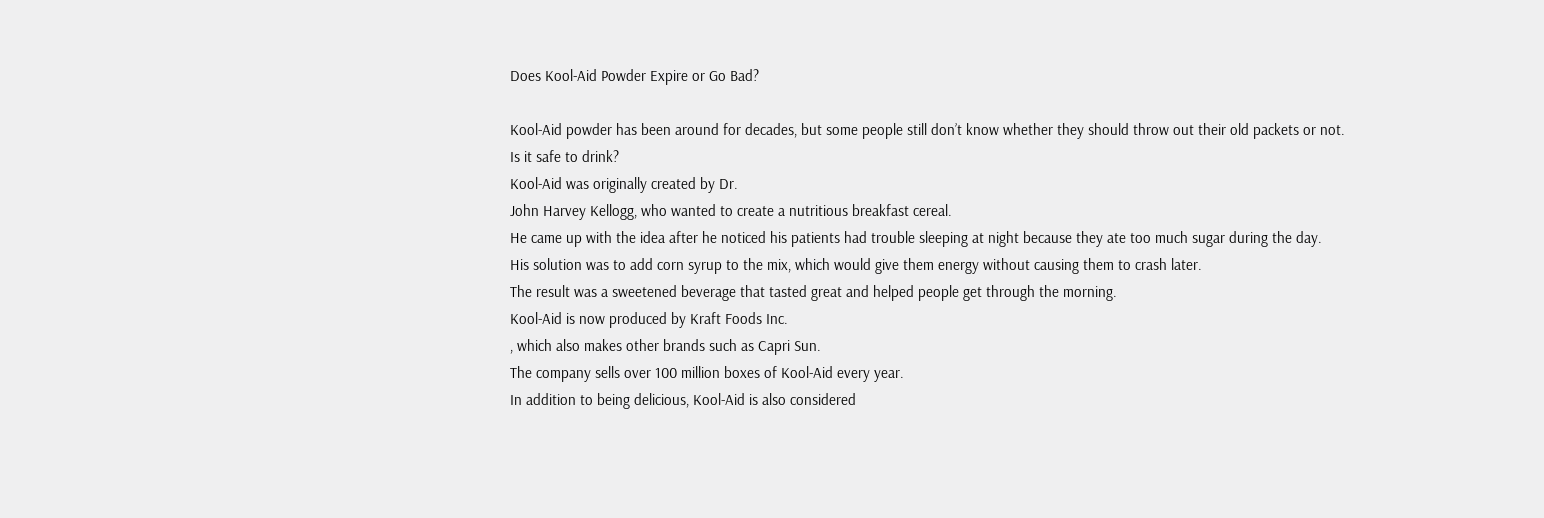Does Kool-Aid Powder Expire or Go Bad?

Kool-Aid powder has been around for decades, but some people still don’t know whether they should throw out their old packets or not.
Is it safe to drink?
Kool-Aid was originally created by Dr.
John Harvey Kellogg, who wanted to create a nutritious breakfast cereal.
He came up with the idea after he noticed his patients had trouble sleeping at night because they ate too much sugar during the day.
His solution was to add corn syrup to the mix, which would give them energy without causing them to crash later.
The result was a sweetened beverage that tasted great and helped people get through the morning.
Kool-Aid is now produced by Kraft Foods Inc.
, which also makes other brands such as Capri Sun.
The company sells over 100 million boxes of Kool-Aid every year.
In addition to being delicious, Kool-Aid is also considered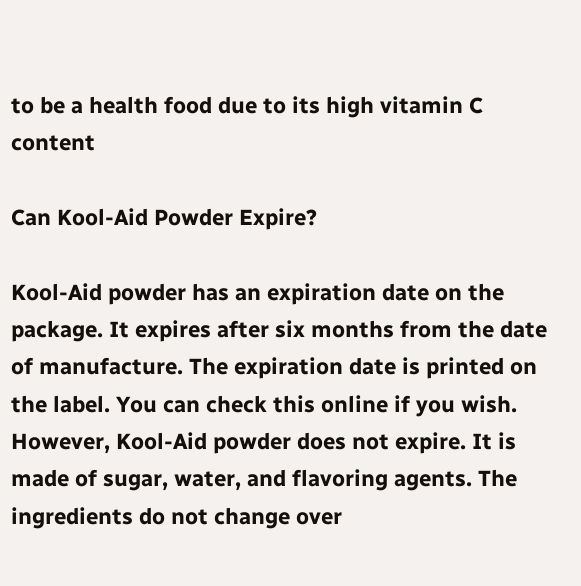to be a health food due to its high vitamin C content

Can Kool-Aid Powder Expire?

Kool-Aid powder has an expiration date on the package. It expires after six months from the date of manufacture. The expiration date is printed on the label. You can check this online if you wish. However, Kool-Aid powder does not expire. It is made of sugar, water, and flavoring agents. The ingredients do not change over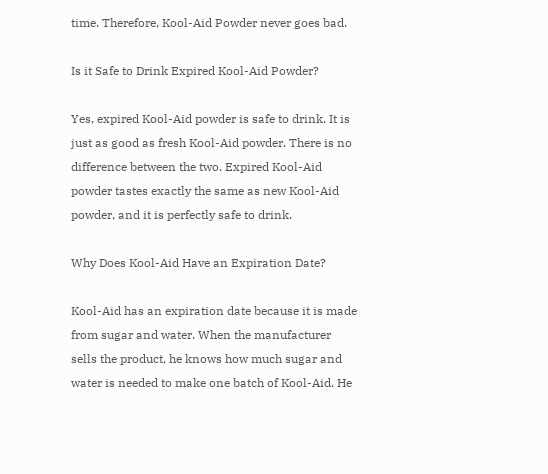time. Therefore, Kool-Aid Powder never goes bad.

Is it Safe to Drink Expired Kool-Aid Powder?

Yes, expired Kool-Aid powder is safe to drink. It is just as good as fresh Kool-Aid powder. There is no difference between the two. Expired Kool-Aid powder tastes exactly the same as new Kool-Aid powder, and it is perfectly safe to drink.

Why Does Kool-Aid Have an Expiration Date?

Kool-Aid has an expiration date because it is made from sugar and water. When the manufacturer sells the product, he knows how much sugar and water is needed to make one batch of Kool-Aid. He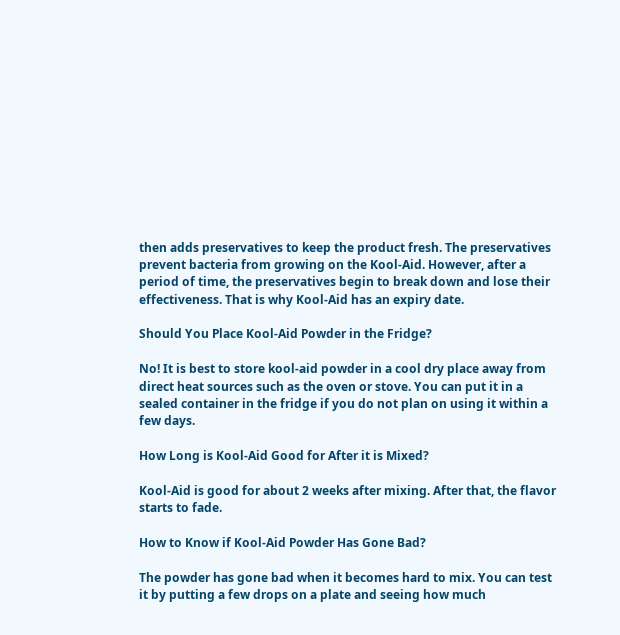then adds preservatives to keep the product fresh. The preservatives prevent bacteria from growing on the Kool-Aid. However, after a period of time, the preservatives begin to break down and lose their effectiveness. That is why Kool-Aid has an expiry date.

Should You Place Kool-Aid Powder in the Fridge?

No! It is best to store kool-aid powder in a cool dry place away from direct heat sources such as the oven or stove. You can put it in a sealed container in the fridge if you do not plan on using it within a few days.

How Long is Kool-Aid Good for After it is Mixed?

Kool-Aid is good for about 2 weeks after mixing. After that, the flavor starts to fade.

How to Know if Kool-Aid Powder Has Gone Bad?

The powder has gone bad when it becomes hard to mix. You can test it by putting a few drops on a plate and seeing how much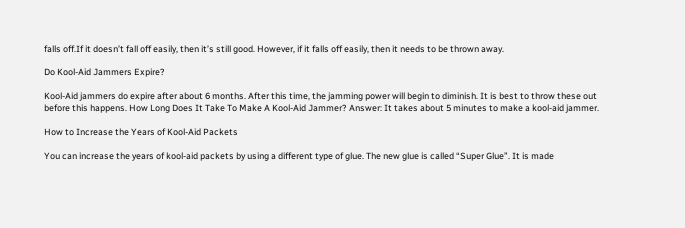falls off.If it doesn’t fall off easily, then it’s still good. However, if it falls off easily, then it needs to be thrown away.

Do Kool-Aid Jammers Expire?

Kool-Aid jammers do expire after about 6 months. After this time, the jamming power will begin to diminish. It is best to throw these out before this happens. How Long Does It Take To Make A Kool-Aid Jammer? Answer: It takes about 5 minutes to make a kool-aid jammer.

How to Increase the Years of Kool-Aid Packets

You can increase the years of kool-aid packets by using a different type of glue. The new glue is called “Super Glue”. It is made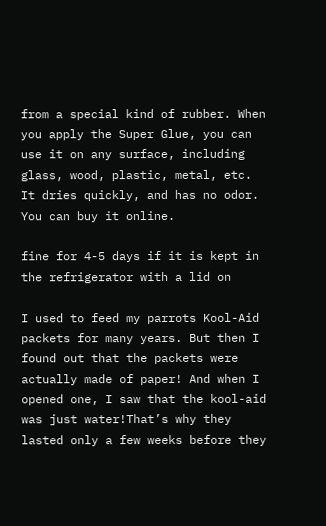from a special kind of rubber. When you apply the Super Glue, you can use it on any surface, including glass, wood, plastic, metal, etc. It dries quickly, and has no odor. You can buy it online.

fine for 4-5 days if it is kept in the refrigerator with a lid on

I used to feed my parrots Kool-Aid packets for many years. But then I found out that the packets were actually made of paper! And when I opened one, I saw that the kool-aid was just water!That’s why they lasted only a few weeks before they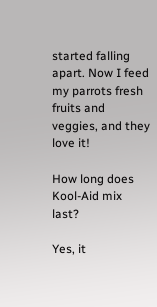started falling apart. Now I feed my parrots fresh fruits and veggies, and they love it!

How long does Kool-Aid mix last?

Yes, it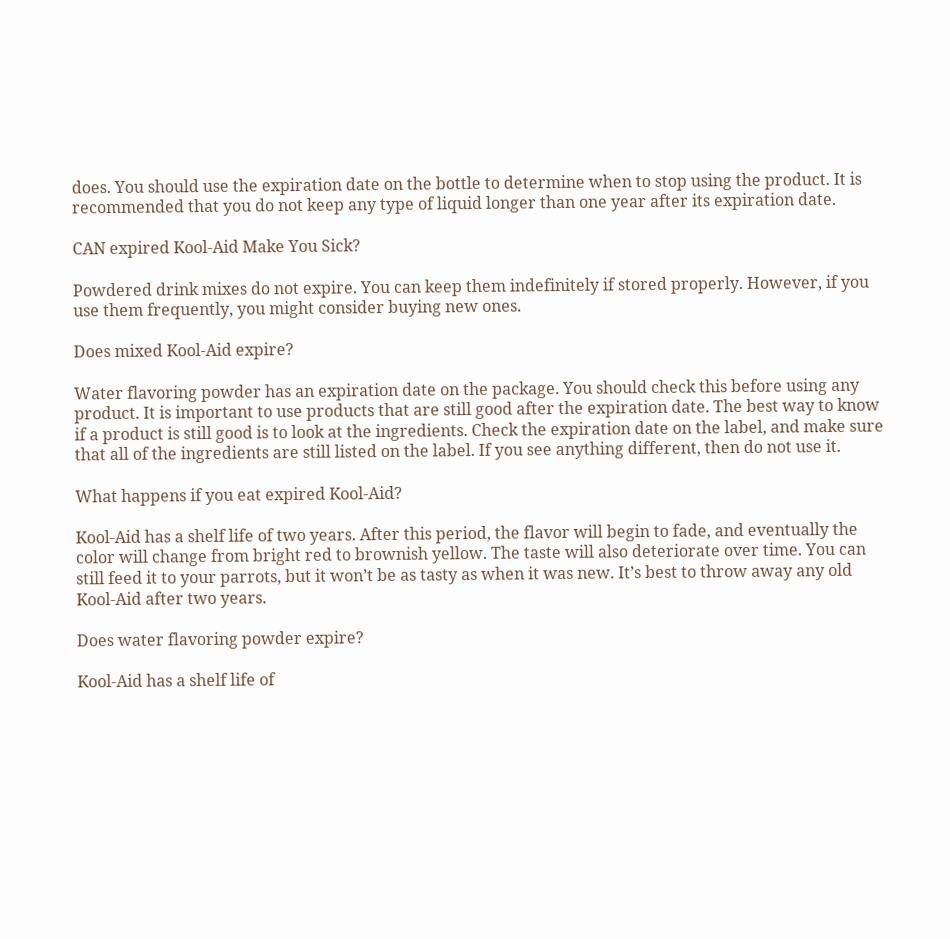does. You should use the expiration date on the bottle to determine when to stop using the product. It is recommended that you do not keep any type of liquid longer than one year after its expiration date.

CAN expired Kool-Aid Make You Sick?

Powdered drink mixes do not expire. You can keep them indefinitely if stored properly. However, if you use them frequently, you might consider buying new ones.

Does mixed Kool-Aid expire?

Water flavoring powder has an expiration date on the package. You should check this before using any product. It is important to use products that are still good after the expiration date. The best way to know if a product is still good is to look at the ingredients. Check the expiration date on the label, and make sure that all of the ingredients are still listed on the label. If you see anything different, then do not use it.

What happens if you eat expired Kool-Aid?

Kool-Aid has a shelf life of two years. After this period, the flavor will begin to fade, and eventually the color will change from bright red to brownish yellow. The taste will also deteriorate over time. You can still feed it to your parrots, but it won’t be as tasty as when it was new. It’s best to throw away any old Kool-Aid after two years.

Does water flavoring powder expire?

Kool-Aid has a shelf life of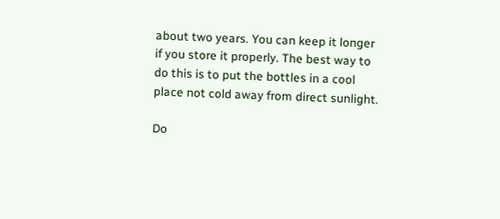about two years. You can keep it longer if you store it properly. The best way to do this is to put the bottles in a cool place not cold away from direct sunlight.

Do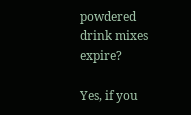powdered drink mixes expire?

Yes, if you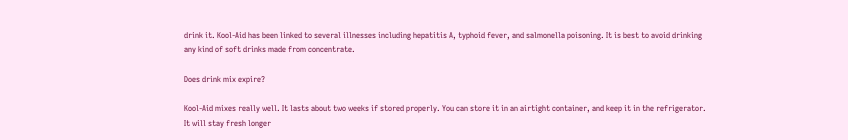drink it. Kool-Aid has been linked to several illnesses including hepatitis A, typhoid fever, and salmonella poisoning. It is best to avoid drinking any kind of soft drinks made from concentrate.

Does drink mix expire?

Kool-Aid mixes really well. It lasts about two weeks if stored properly. You can store it in an airtight container, and keep it in the refrigerator. It will stay fresh longer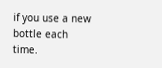if you use a new bottle each time.